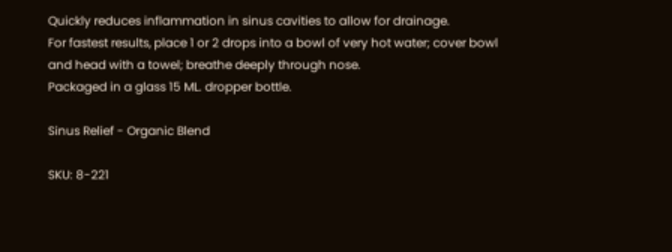Quickly reduces inflammation in sinus cavities to allow for drainage.
For fastest results, place 1 or 2 drops into a bowl of very hot water; cover bowl and head with a towel; breathe deeply through nose.
Packaged in a glass 15 ML. dropper bottle.

Sinus Relief - Organic Blend

SKU: 8-221